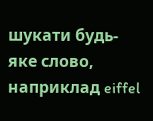шукати будь-яке слово, наприклад eiffel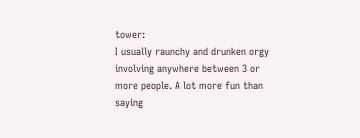tower:
I usually raunchy and drunken orgy involving anywhere between 3 or more people. A lot more fun than saying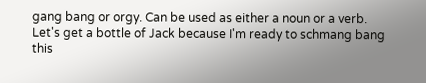gang bang or orgy. Can be used as either a noun or a verb.
Let's get a bottle of Jack because I'm ready to schmang bang this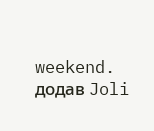weekend.
додав Joli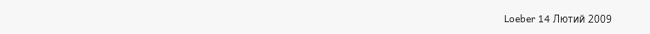Loeber 14 Лютий 2009